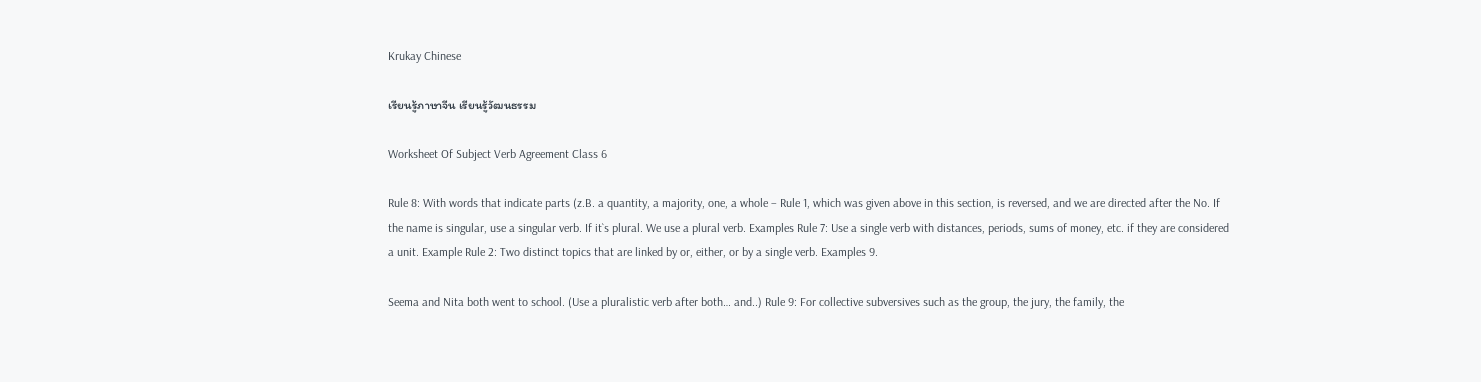Krukay Chinese

เรียนรู้ภาษาจีน เรียนรู้วัฒนธรรม

Worksheet Of Subject Verb Agreement Class 6

Rule 8: With words that indicate parts (z.B. a quantity, a majority, one, a whole – Rule 1, which was given above in this section, is reversed, and we are directed after the No. If the name is singular, use a singular verb. If it`s plural. We use a plural verb. Examples Rule 7: Use a single verb with distances, periods, sums of money, etc. if they are considered a unit. Example Rule 2: Two distinct topics that are linked by or, either, or by a single verb. Examples 9.

Seema and Nita both went to school. (Use a pluralistic verb after both… and..) Rule 9: For collective subversives such as the group, the jury, the family, the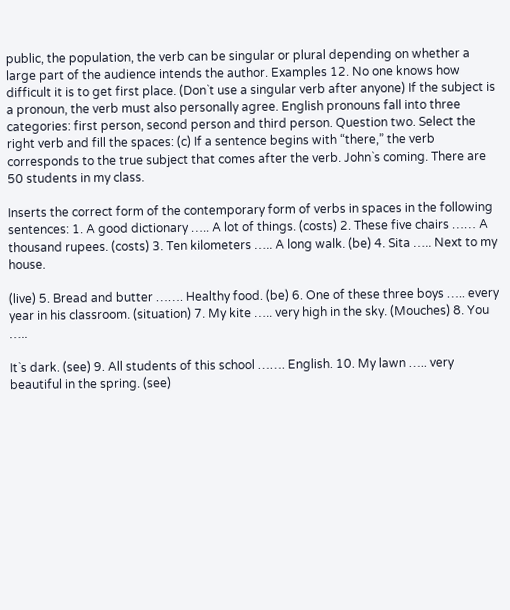public, the population, the verb can be singular or plural depending on whether a large part of the audience intends the author. Examples 12. No one knows how difficult it is to get first place. (Don`t use a singular verb after anyone) If the subject is a pronoun, the verb must also personally agree. English pronouns fall into three categories: first person, second person and third person. Question two. Select the right verb and fill the spaces: (c) If a sentence begins with “there,” the verb corresponds to the true subject that comes after the verb. John`s coming. There are 50 students in my class.

Inserts the correct form of the contemporary form of verbs in spaces in the following sentences: 1. A good dictionary ….. A lot of things. (costs) 2. These five chairs …… A thousand rupees. (costs) 3. Ten kilometers ….. A long walk. (be) 4. Sita ….. Next to my house.

(live) 5. Bread and butter ……. Healthy food. (be) 6. One of these three boys ….. every year in his classroom. (situation) 7. My kite ….. very high in the sky. (Mouches) 8. You …..

It`s dark. (see) 9. All students of this school ……. English. 10. My lawn ….. very beautiful in the spring. (see)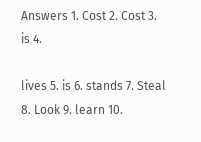Answers 1. Cost 2. Cost 3. is 4.

lives 5. is 6. stands 7. Steal 8. Look 9. learn 10.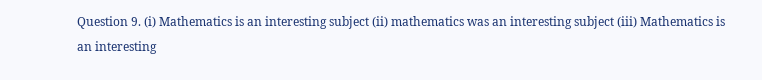Question 9. (i) Mathematics is an interesting subject (ii) mathematics was an interesting subject (iii) Mathematics is an interesting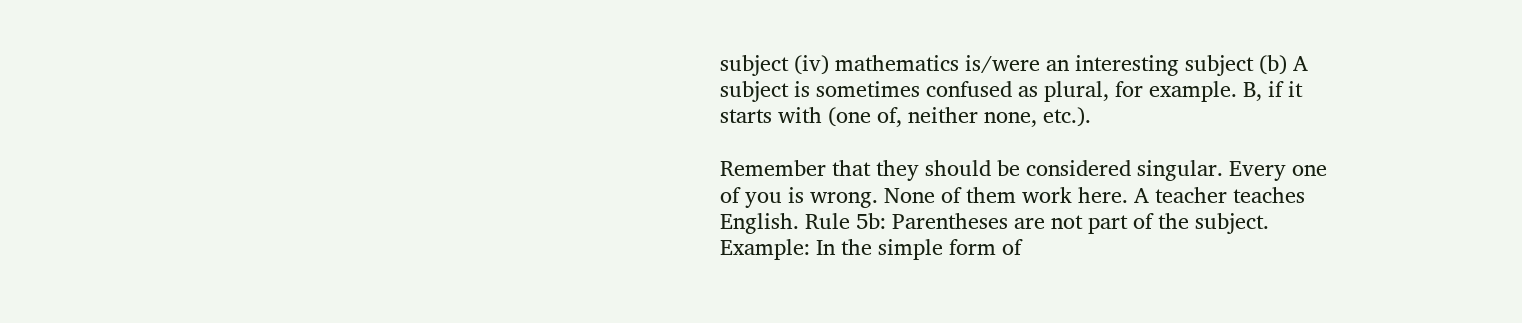subject (iv) mathematics is/were an interesting subject (b) A subject is sometimes confused as plural, for example. B, if it starts with (one of, neither none, etc.).

Remember that they should be considered singular. Every one of you is wrong. None of them work here. A teacher teaches English. Rule 5b: Parentheses are not part of the subject. Example: In the simple form of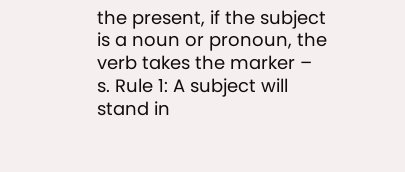the present, if the subject is a noun or pronoun, the verb takes the marker – s. Rule 1: A subject will stand in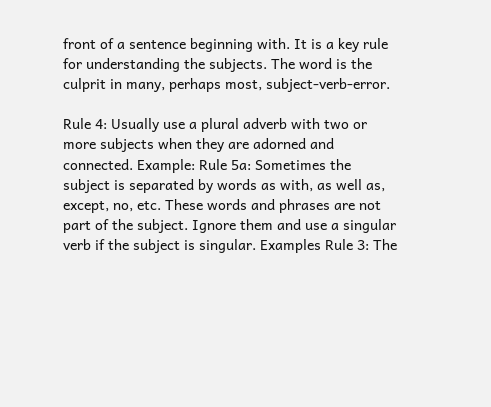front of a sentence beginning with. It is a key rule for understanding the subjects. The word is the culprit in many, perhaps most, subject-verb-error.

Rule 4: Usually use a plural adverb with two or more subjects when they are adorned and connected. Example: Rule 5a: Sometimes the subject is separated by words as with, as well as, except, no, etc. These words and phrases are not part of the subject. Ignore them and use a singular verb if the subject is singular. Examples Rule 3: The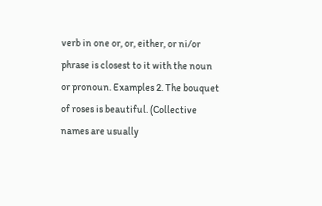verb in one or, or, either, or ni/or phrase is closest to it with the noun or pronoun. Examples 2. The bouquet of roses is beautiful. (Collective names are usually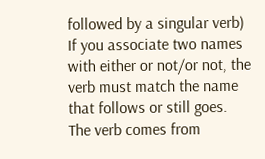followed by a singular verb) If you associate two names with either or not/or not, the verb must match the name that follows or still goes. The verb comes from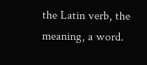the Latin verb, the meaning, a word.